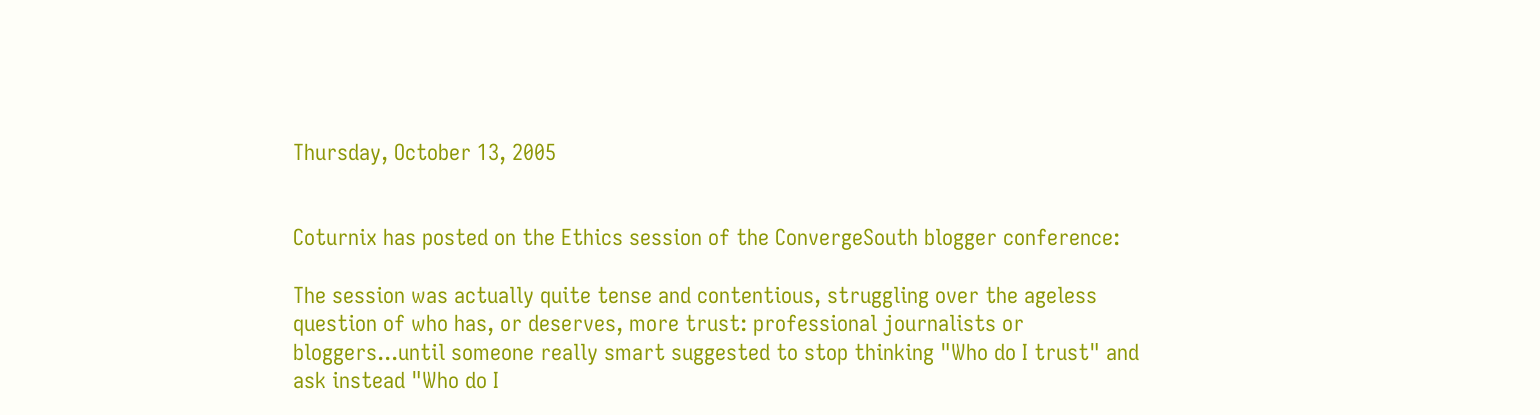Thursday, October 13, 2005


Coturnix has posted on the Ethics session of the ConvergeSouth blogger conference:

The session was actually quite tense and contentious, struggling over the ageless question of who has, or deserves, more trust: professional journalists or bloggers...until someone really smart suggested to stop thinking "Who do I trust" and ask instead "Who do I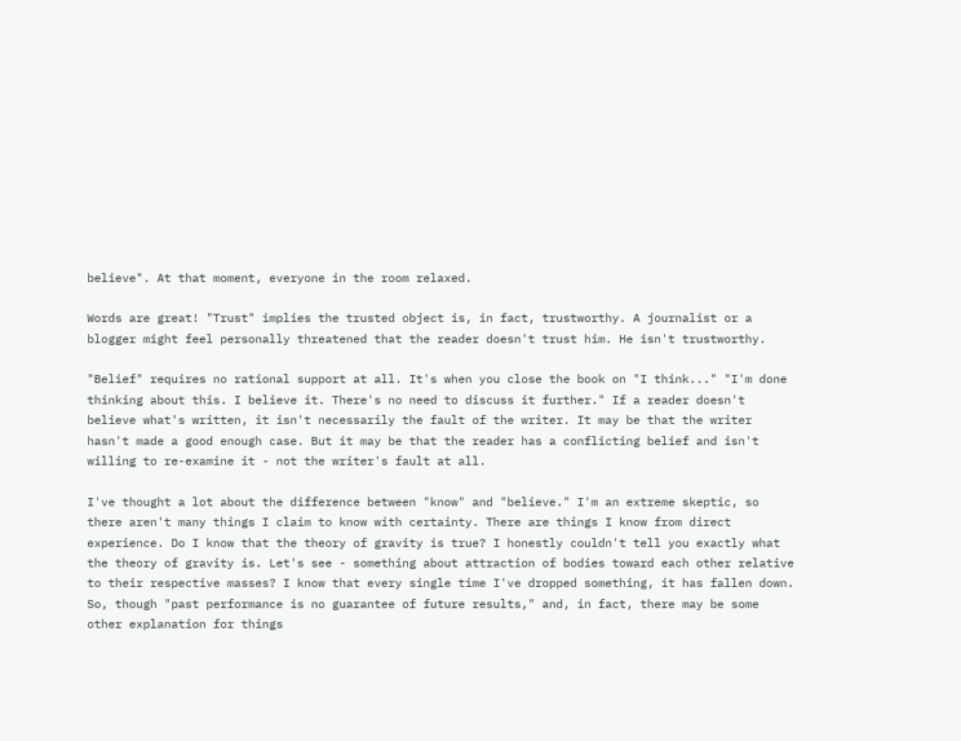believe". At that moment, everyone in the room relaxed.

Words are great! "Trust" implies the trusted object is, in fact, trustworthy. A journalist or a blogger might feel personally threatened that the reader doesn't trust him. He isn't trustworthy.

"Belief" requires no rational support at all. It's when you close the book on "I think..." "I'm done thinking about this. I believe it. There's no need to discuss it further." If a reader doesn't believe what's written, it isn't necessarily the fault of the writer. It may be that the writer hasn't made a good enough case. But it may be that the reader has a conflicting belief and isn't willing to re-examine it - not the writer's fault at all.

I've thought a lot about the difference between "know" and "believe." I'm an extreme skeptic, so there aren't many things I claim to know with certainty. There are things I know from direct experience. Do I know that the theory of gravity is true? I honestly couldn't tell you exactly what the theory of gravity is. Let's see - something about attraction of bodies toward each other relative to their respective masses? I know that every single time I've dropped something, it has fallen down. So, though "past performance is no guarantee of future results," and, in fact, there may be some other explanation for things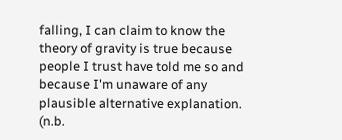falling, I can claim to know the theory of gravity is true because people I trust have told me so and because I'm unaware of any plausible alternative explanation. (n.b.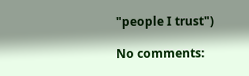"people I trust")

No comments: